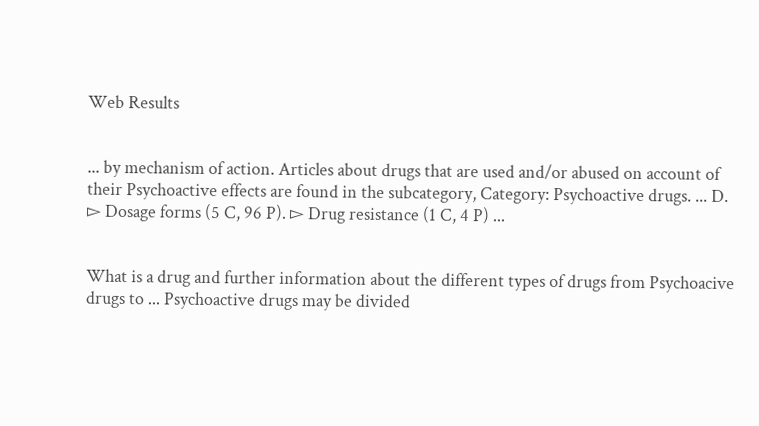Web Results


... by mechanism of action. Articles about drugs that are used and/or abused on account of their Psychoactive effects are found in the subcategory, Category: Psychoactive drugs. ... D. ▻ Dosage forms (5 C, 96 P). ▻ Drug resistance (1 C, 4 P) ...


What is a drug and further information about the different types of drugs from Psychoacive drugs to ... Psychoactive drugs may be divided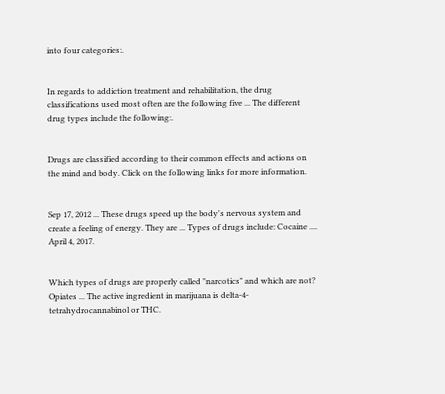into four categories:.


In regards to addiction treatment and rehabilitation, the drug classifications used most often are the following five ... The different drug types include the following:.


Drugs are classified according to their common effects and actions on the mind and body. Click on the following links for more information.


Sep 17, 2012 ... These drugs speed up the body's nervous system and create a feeling of energy. They are ... Types of drugs include: Cocaine .... April 4, 2017.


Which types of drugs are properly called "narcotics" and which are not? Opiates ... The active ingredient in marijuana is delta-4-tetrahydrocannabinol or THC.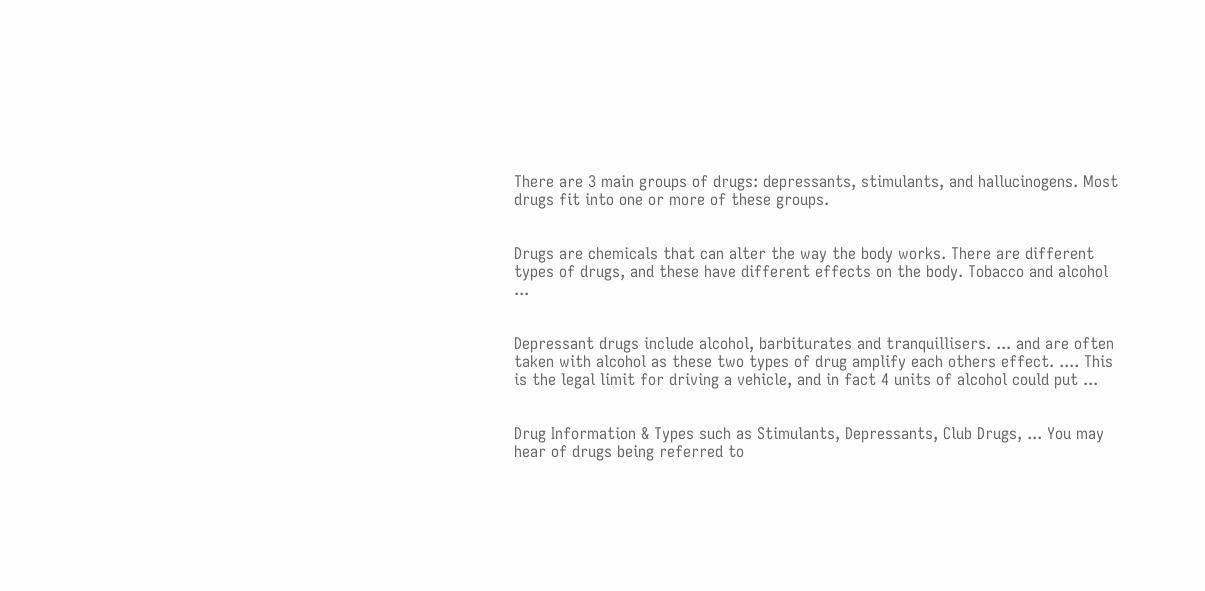There are 3 main groups of drugs: depressants, stimulants, and hallucinogens. Most drugs fit into one or more of these groups.


Drugs are chemicals that can alter the way the body works. There are different types of drugs, and these have different effects on the body. Tobacco and alcohol  ...


Depressant drugs include alcohol, barbiturates and tranquillisers. ... and are often taken with alcohol as these two types of drug amplify each others effect. .... This is the legal limit for driving a vehicle, and in fact 4 units of alcohol could put ...


Drug Information & Types such as Stimulants, Depressants, Club Drugs, ... You may hear of drugs being referred to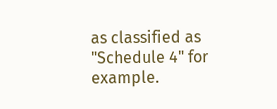as classified as "Schedule 4" for example.